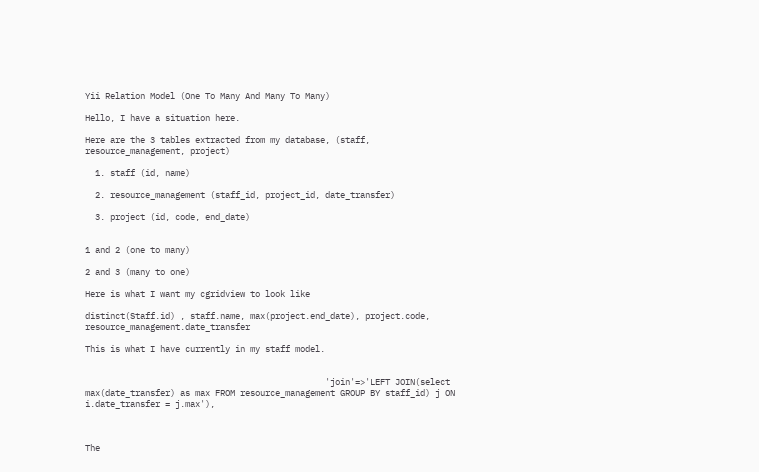Yii Relation Model (One To Many And Many To Many)

Hello, I have a situation here.

Here are the 3 tables extracted from my database, (staff, resource_management, project)

  1. staff (id, name)

  2. resource_management (staff_id, project_id, date_transfer)

  3. project (id, code, end_date)


1 and 2 (one to many)

2 and 3 (many to one)

Here is what I want my cgridview to look like

distinct(Staff.id) , staff.name, max(project.end_date), project.code, resource_management.date_transfer

This is what I have currently in my staff model.


                                                'join'=>'LEFT JOIN(select max(date_transfer) as max FROM resource_management GROUP BY staff_id) j ON i.date_transfer = j.max'),



The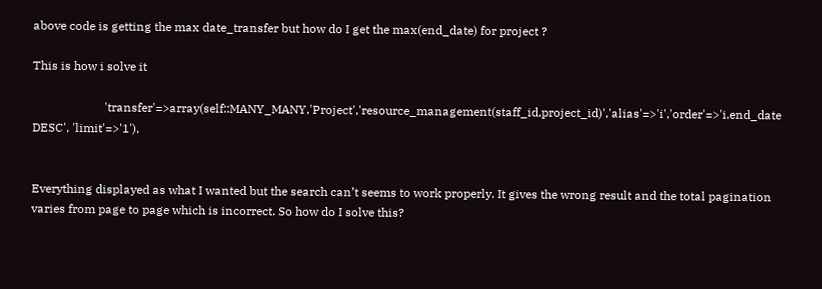above code is getting the max date_transfer but how do I get the max(end_date) for project ?

This is how i solve it

                        'transfer'=>array(self::MANY_MANY,'Project','resource_management(staff_id,project_id)','alias'=>'i','order'=>'i.end_date DESC', 'limit'=>'1'),


Everything displayed as what I wanted but the search can’t seems to work properly. It gives the wrong result and the total pagination varies from page to page which is incorrect. So how do I solve this?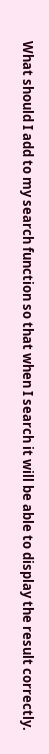What should I add to my search function so that when I search it will be able to display the result correctly.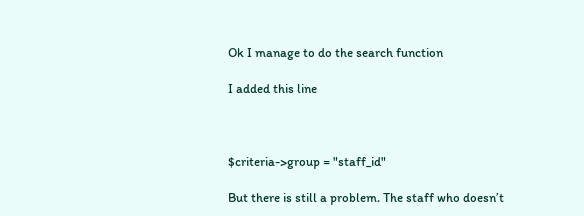Ok I manage to do the search function

I added this line



$criteria->group = "staff_id"

But there is still a problem. The staff who doesn’t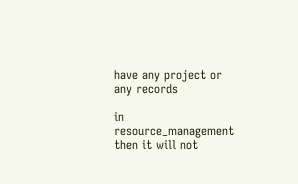have any project or any records

in resource_management then it will not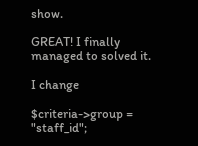show.

GREAT! I finally managed to solved it.

I change

$criteria->group = "staff_id";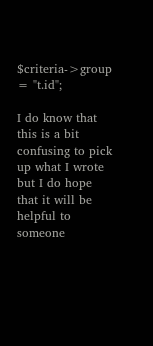$criteria->group = "t.id";

I do know that this is a bit confusing to pick up what I wrote but I do hope that it will be helpful to someone